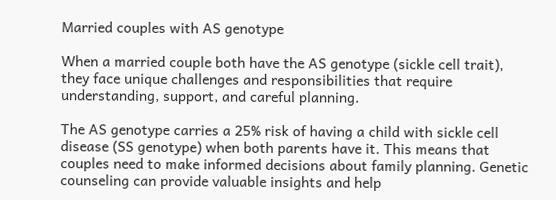Married couples with AS genotype

When a married couple both have the AS genotype (sickle cell trait), they face unique challenges and responsibilities that require understanding, support, and careful planning.

The AS genotype carries a 25% risk of having a child with sickle cell disease (SS genotype) when both parents have it. This means that couples need to make informed decisions about family planning. Genetic counseling can provide valuable insights and help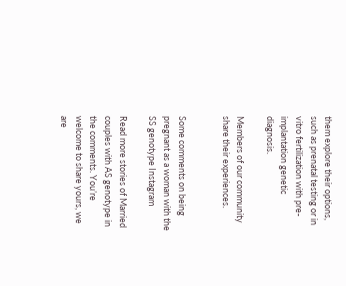them explore their options, such as prenatal testing or in vitro fertilization with pre-implantation genetic diagnosis.

Members of our community share their experiences.


Some comments on being pregnant as a woman with the SS genotype Instagram

Read more stories of Married couples with AS genotype in the comments. You’re welcome to share yours, we are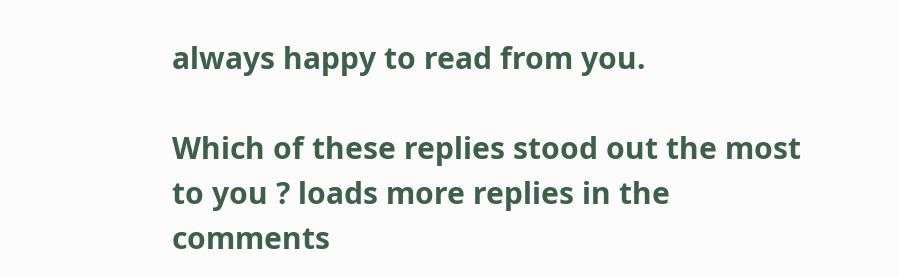always happy to read from you.

Which of these replies stood out the most to you ? loads more replies in the comments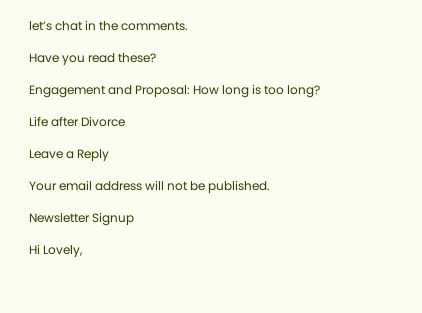let’s chat in the comments.

Have you read these?

Engagement and Proposal: How long is too long?

Life after Divorce

Leave a Reply

Your email address will not be published.

Newsletter Signup

Hi Lovely,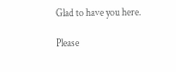Glad to have you here.

Please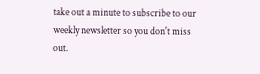take out a minute to subscribe to our weekly newsletter so you don't miss out.